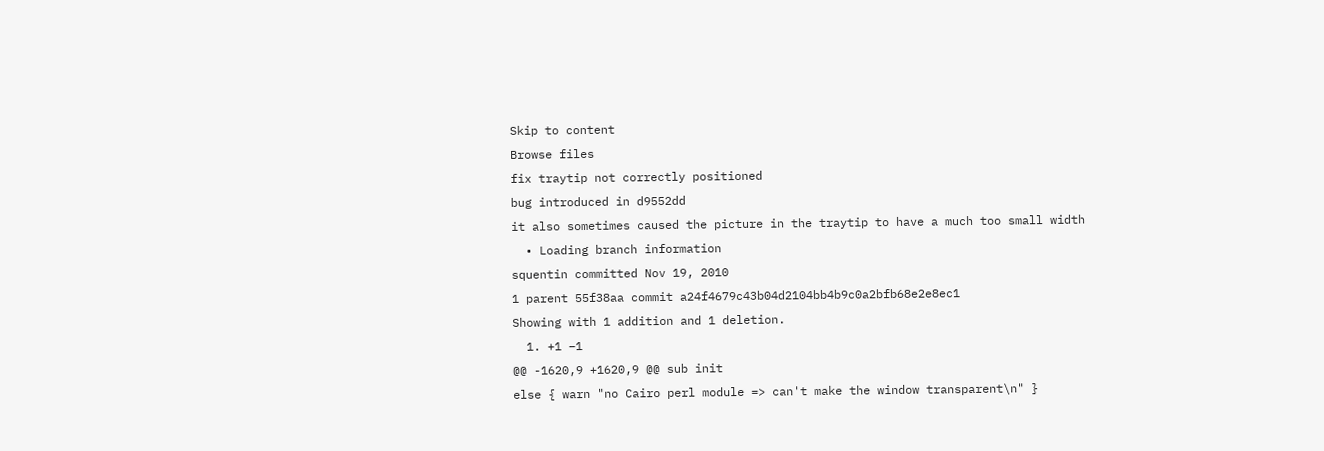Skip to content
Browse files
fix traytip not correctly positioned
bug introduced in d9552dd
it also sometimes caused the picture in the traytip to have a much too small width
  • Loading branch information
squentin committed Nov 19, 2010
1 parent 55f38aa commit a24f4679c43b04d2104bb4b9c0a2bfb68e2e8ec1
Showing with 1 addition and 1 deletion.
  1. +1 −1
@@ -1620,9 +1620,9 @@ sub init
else { warn "no Cairo perl module => can't make the window transparent\n" }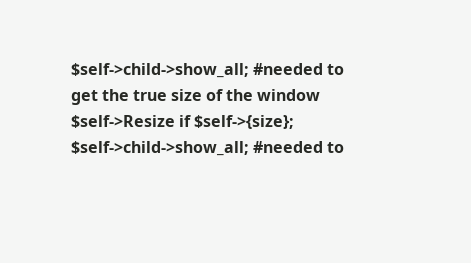$self->child->show_all; #needed to get the true size of the window
$self->Resize if $self->{size};
$self->child->show_all; #needed to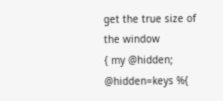get the true size of the window
{ my @hidden;
@hidden=keys %{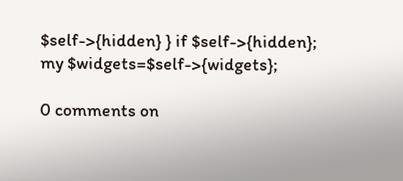$self->{hidden} } if $self->{hidden};
my $widgets=$self->{widgets};

0 comments on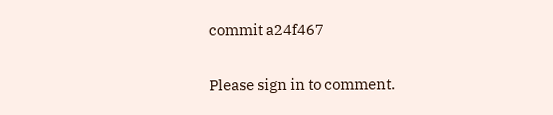commit a24f467

Please sign in to comment.